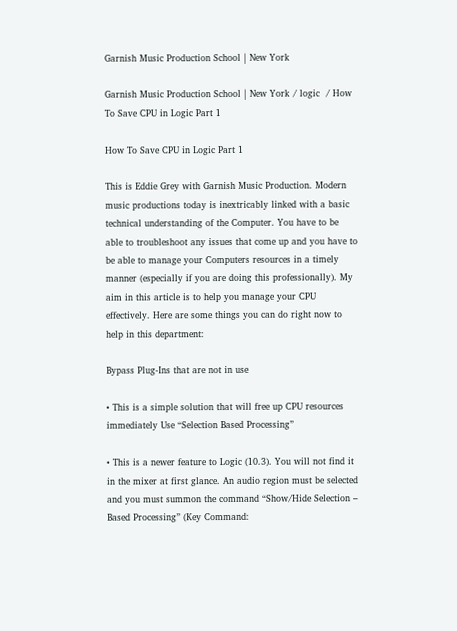Garnish Music Production School | New York

Garnish Music Production School | New York / logic  / How To Save CPU in Logic Part 1

How To Save CPU in Logic Part 1

This is Eddie Grey with Garnish Music Production. Modern music productions today is inextricably linked with a basic technical understanding of the Computer. You have to be able to troubleshoot any issues that come up and you have to be able to manage your Computers resources in a timely manner (especially if you are doing this professionally). My aim in this article is to help you manage your CPU effectively. Here are some things you can do right now to help in this department:

Bypass Plug-Ins that are not in use

• This is a simple solution that will free up CPU resources immediately Use “Selection Based Processing”

• This is a newer feature to Logic (10.3). You will not find it in the mixer at first glance. An audio region must be selected and you must summon the command “Show/Hide Selection – Based Processing” (Key Command: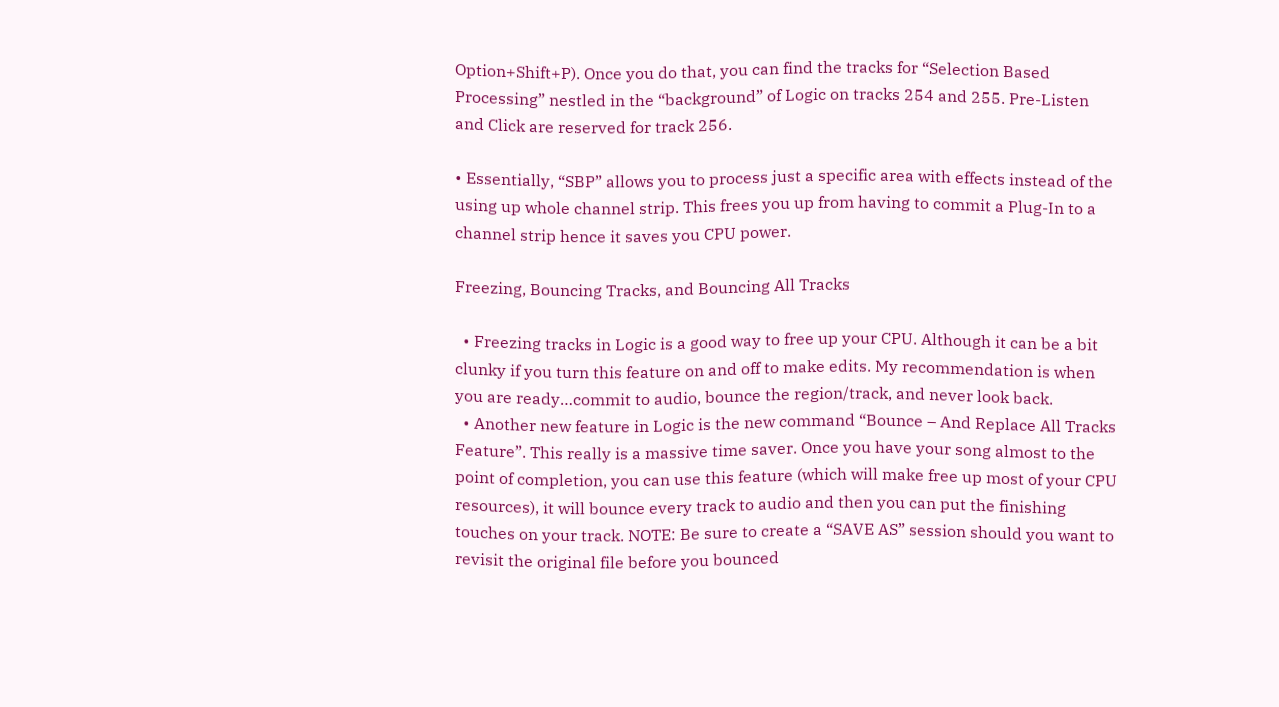Option+Shift+P). Once you do that, you can find the tracks for “Selection Based Processing” nestled in the “background” of Logic on tracks 254 and 255. Pre-Listen and Click are reserved for track 256.

• Essentially, “SBP” allows you to process just a specific area with effects instead of the using up whole channel strip. This frees you up from having to commit a Plug-In to a channel strip hence it saves you CPU power.

Freezing, Bouncing Tracks, and Bouncing All Tracks

  • Freezing tracks in Logic is a good way to free up your CPU. Although it can be a bit clunky if you turn this feature on and off to make edits. My recommendation is when you are ready…commit to audio, bounce the region/track, and never look back.
  • Another new feature in Logic is the new command “Bounce – And Replace All Tracks Feature”. This really is a massive time saver. Once you have your song almost to the point of completion, you can use this feature (which will make free up most of your CPU resources), it will bounce every track to audio and then you can put the finishing touches on your track. NOTE: Be sure to create a “SAVE AS” session should you want to revisit the original file before you bounced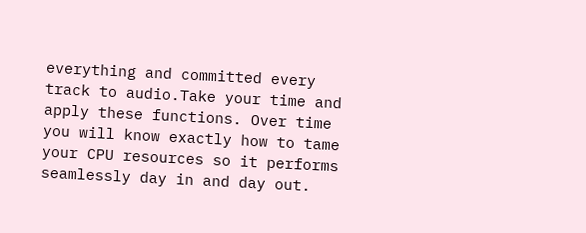everything and committed every track to audio.Take your time and apply these functions. Over time you will know exactly how to tame your CPU resources so it performs seamlessly day in and day out.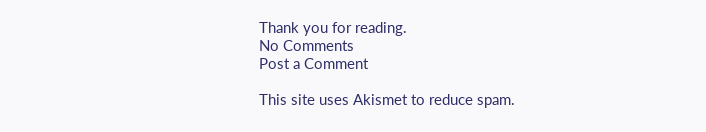Thank you for reading.
No Comments
Post a Comment

This site uses Akismet to reduce spam.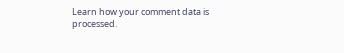Learn how your comment data is processed.